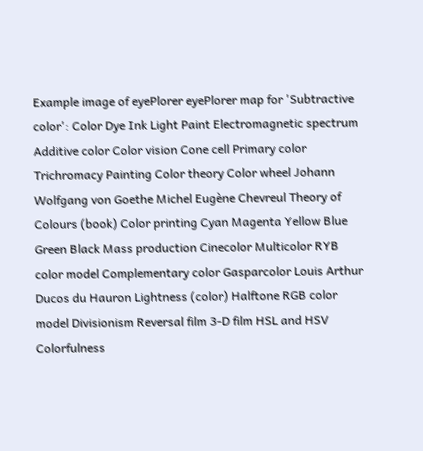Example image of eyePlorer eyePlorer map for 'Subtractive color': Color Dye Ink Light Paint Electromagnetic spectrum Additive color Color vision Cone cell Primary color Trichromacy Painting Color theory Color wheel Johann Wolfgang von Goethe Michel Eugène Chevreul Theory of Colours (book) Color printing Cyan Magenta Yellow Blue Green Black Mass production Cinecolor Multicolor RYB color model Complementary color Gasparcolor Louis Arthur Ducos du Hauron Lightness (color) Halftone RGB color model Divisionism Reversal film 3-D film HSL and HSV Colorfulness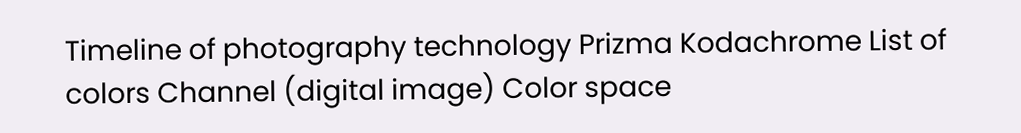Timeline of photography technology Prizma Kodachrome List of colors Channel (digital image) Color space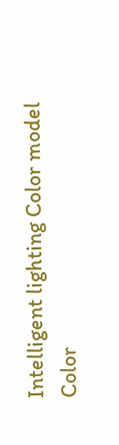Intelligent lighting Color model Color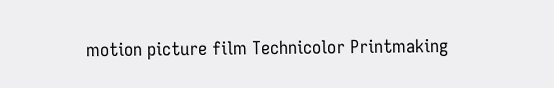motion picture film Technicolor Printmaking